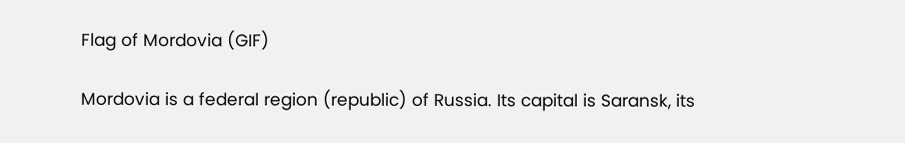Flag of Mordovia (GIF)

Mordovia is a federal region (republic) of Russia. Its capital is Saransk, its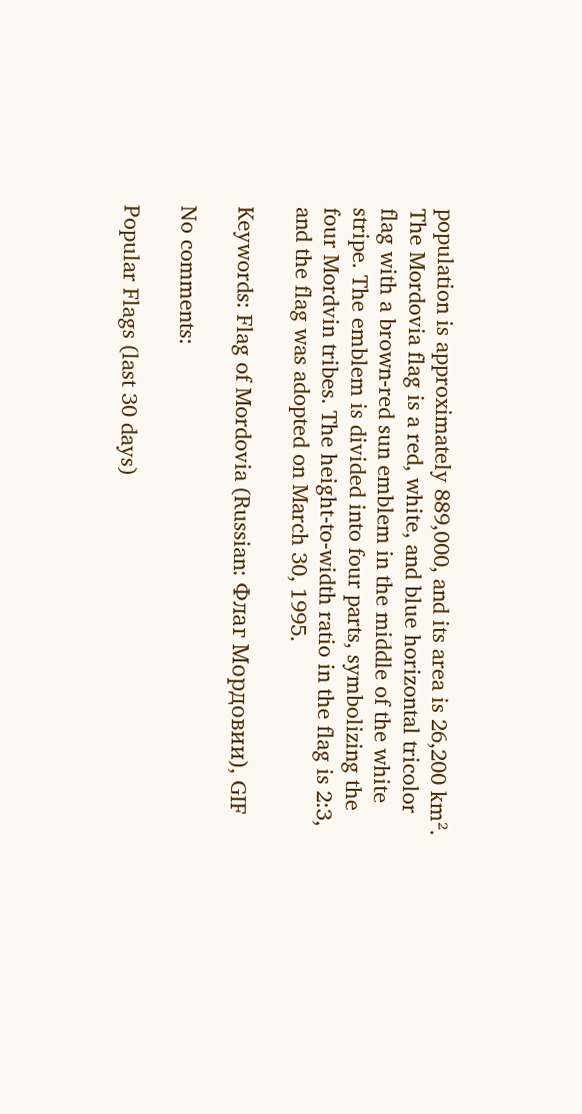population is approximately 889,000, and its area is 26,200 km². The Mordovia flag is a red, white, and blue horizontal tricolor flag with a brown-red sun emblem in the middle of the white stripe. The emblem is divided into four parts, symbolizing the four Mordvin tribes. The height-to-width ratio in the flag is 2:3, and the flag was adopted on March 30, 1995.

Keywords: Flag of Mordovia (Russian: Флаг Мордовии), GIF

No comments:

Popular Flags (last 30 days)